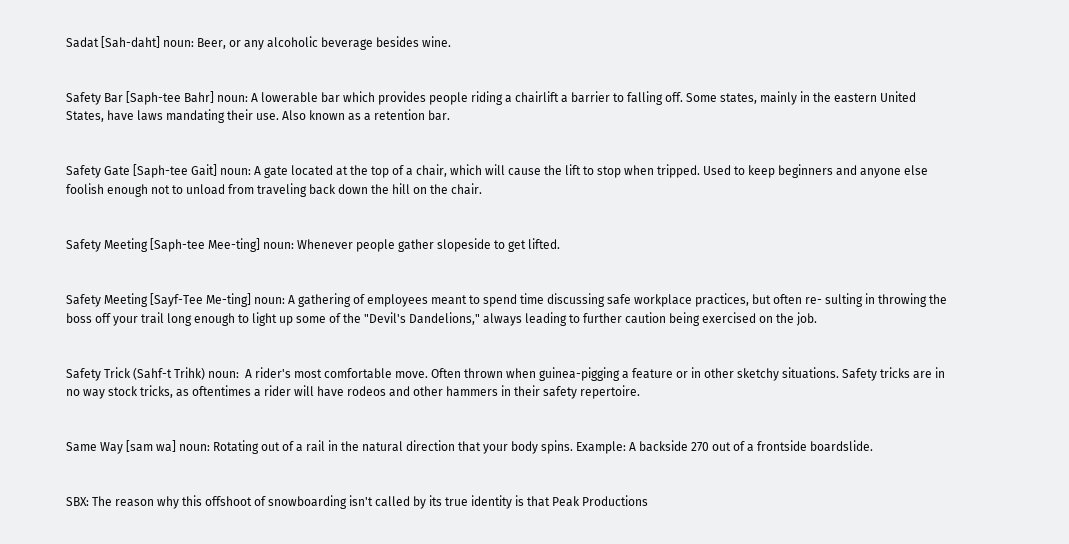Sadat [Sah-daht] noun: Beer, or any alcoholic beverage besides wine.


Safety Bar [Saph-tee Bahr] noun: A lowerable bar which provides people riding a chairlift a barrier to falling off. Some states, mainly in the eastern United States, have laws mandating their use. Also known as a retention bar.


Safety Gate [Saph-tee Gait] noun: A gate located at the top of a chair, which will cause the lift to stop when tripped. Used to keep beginners and anyone else foolish enough not to unload from traveling back down the hill on the chair.


Safety Meeting [Saph-tee Mee-ting] noun: Whenever people gather slopeside to get lifted.


Safety Meeting [Sayf-Tee Me-ting] noun: A gathering of employees meant to spend time discussing safe workplace practices, but often re- sulting in throwing the boss off your trail long enough to light up some of the "Devil's Dandelions," always leading to further caution being exercised on the job.


Safety Trick (Sahf-t Trihk) noun:  A rider's most comfortable move. Often thrown when guinea-pigging a feature or in other sketchy situations. Safety tricks are in no way stock tricks, as oftentimes a rider will have rodeos and other hammers in their safety repertoire.


Same Way [sam wa] noun: Rotating out of a rail in the natural direction that your body spins. Example: A backside 270 out of a frontside boardslide.


SBX: The reason why this offshoot of snowboarding isn't called by its true identity is that Peak Productions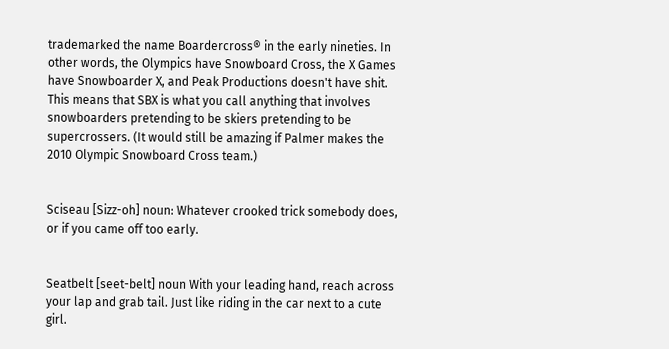trademarked the name Boardercross® in the early nineties. In other words, the Olympics have Snowboard Cross, the X Games have Snowboarder X, and Peak Productions doesn't have shit. This means that SBX is what you call anything that involves snowboarders pretending to be skiers pretending to be supercrossers. (It would still be amazing if Palmer makes the 2010 Olympic Snowboard Cross team.)


Sciseau [Sizz-oh] noun: Whatever crooked trick somebody does, or if you came off too early.


Seatbelt [seet-belt] noun With your leading hand, reach across your lap and grab tail. Just like riding in the car next to a cute girl.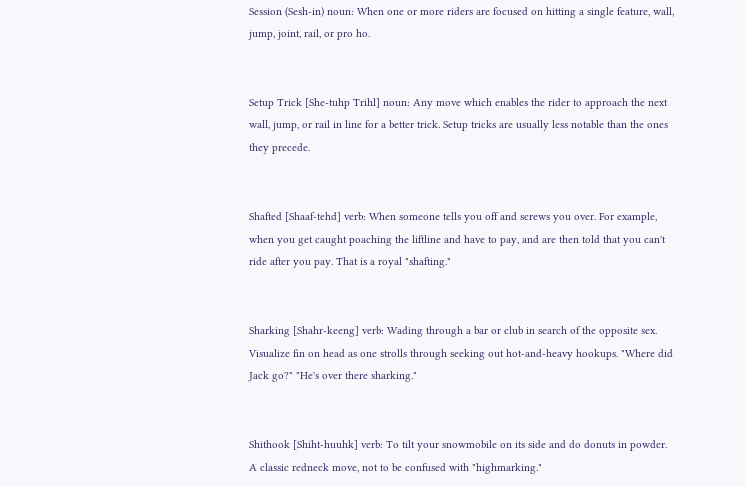Session (Sesh-in) noun: When one or more riders are focused on hitting a single feature, wall, jump, joint, rail, or pro ho.


Setup Trick [She-tuhp Trihl] noun: Any move which enables the rider to approach the next wall, jump, or rail in line for a better trick. Setup tricks are usually less notable than the ones they precede.


Shafted [Shaaf-tehd] verb: When someone tells you off and screws you over. For example, when you get caught poaching the liftline and have to pay, and are then told that you can't ride after you pay. That is a royal "shafting."


Sharking [Shahr-keeng] verb: Wading through a bar or club in search of the opposite sex. Visualize fin on head as one strolls through seeking out hot-and-heavy hookups. "Where did Jack go?" "He's over there sharking."


Shithook [Shiht-huuhk] verb: To tilt your snowmobile on its side and do donuts in powder. A classic redneck move, not to be confused with "highmarking."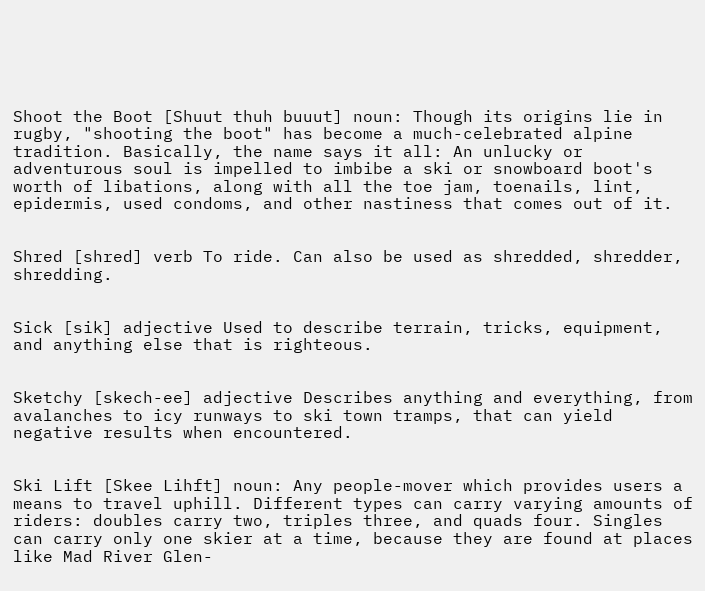Shoot the Boot [Shuut thuh buuut] noun: Though its origins lie in rugby, "shooting the boot" has become a much-celebrated alpine tradition. Basically, the name says it all: An unlucky or adventurous soul is impelled to imbibe a ski or snowboard boot's worth of libations, along with all the toe jam, toenails, lint, epidermis, used condoms, and other nastiness that comes out of it.


Shred [shred] verb To ride. Can also be used as shredded, shredder, shredding.


Sick [sik] adjective Used to describe terrain, tricks, equipment, and anything else that is righteous.


Sketchy [skech-ee] adjective Describes anything and everything, from avalanches to icy runways to ski town tramps, that can yield negative results when encountered.


Ski Lift [Skee Lihft] noun: Any people-mover which provides users a means to travel uphill. Different types can carry varying amounts of riders: doubles carry two, triples three, and quads four. Singles can carry only one skier at a time, because they are found at places like Mad River Glen-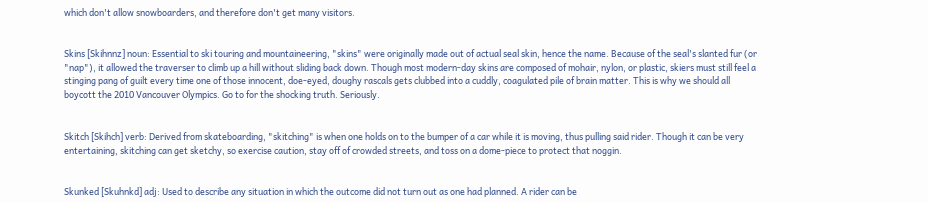which don't allow snowboarders, and therefore don't get many visitors.


Skins [Skihnnz] noun: Essential to ski touring and mountaineering, "skins" were originally made out of actual seal skin, hence the name. Because of the seal's slanted fur (or "nap"), it allowed the traverser to climb up a hill without sliding back down. Though most modern-day skins are composed of mohair, nylon, or plastic, skiers must still feel a stinging pang of guilt every time one of those innocent, doe-eyed, doughy rascals gets clubbed into a cuddly, coagulated pile of brain matter. This is why we should all boycott the 2010 Vancouver Olympics. Go to for the shocking truth. Seriously.


Skitch [Skihch] verb: Derived from skateboarding, "skitching" is when one holds on to the bumper of a car while it is moving, thus pulling said rider. Though it can be very entertaining, skitching can get sketchy, so exercise caution, stay off of crowded streets, and toss on a dome-piece to protect that noggin.


Skunked [Skuhnkd] adj: Used to describe any situation in which the outcome did not turn out as one had planned. A rider can be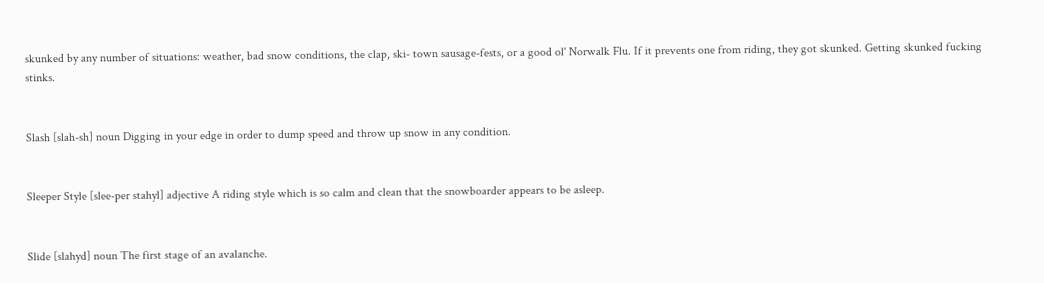skunked by any number of situations: weather, bad snow conditions, the clap, ski- town sausage-fests, or a good ol' Norwalk Flu. If it prevents one from riding, they got skunked. Getting skunked fucking stinks.


Slash [slah-sh] noun Digging in your edge in order to dump speed and throw up snow in any condition.


Sleeper Style [slee-per stahyl] adjective A riding style which is so calm and clean that the snowboarder appears to be asleep.


Slide [slahyd] noun The first stage of an avalanche.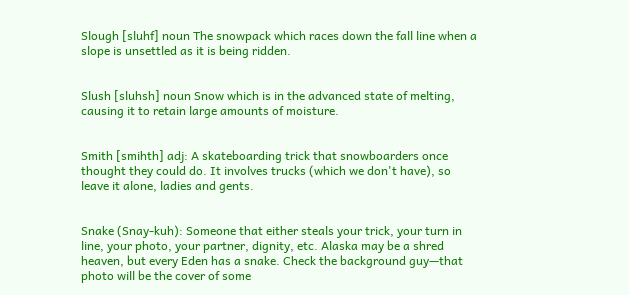Slough [sluhf] noun The snowpack which races down the fall line when a slope is unsettled as it is being ridden.


Slush [sluhsh] noun Snow which is in the advanced state of melting, causing it to retain large amounts of moisture.


Smith [smihth] adj: A skateboarding trick that snowboarders once thought they could do. It involves trucks (which we don't have), so leave it alone, ladies and gents.


Snake (Snay-kuh): Someone that either steals your trick, your turn in line, your photo, your partner, dignity, etc. Alaska may be a shred heaven, but every Eden has a snake. Check the background guy—that photo will be the cover of some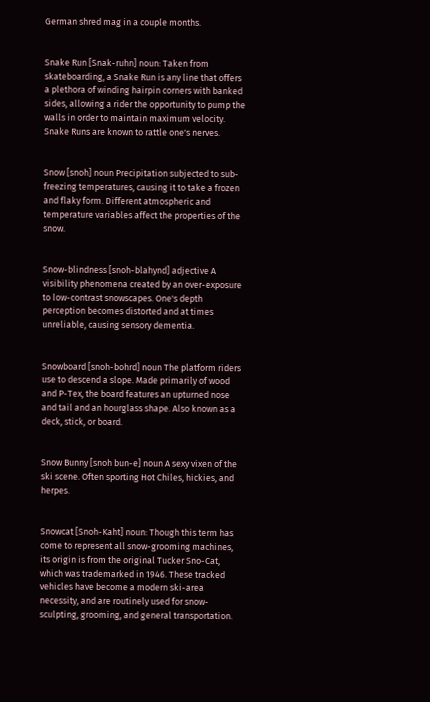German shred mag in a couple months.


Snake Run [Snak-ruhn] noun: Taken from skateboarding, a Snake Run is any line that offers a plethora of winding hairpin corners with banked sides, allowing a rider the opportunity to pump the walls in order to maintain maximum velocity. Snake Runs are known to rattle one's nerves.


Snow [snoh] noun Precipitation subjected to sub-freezing temperatures, causing it to take a frozen and flaky form. Different atmospheric and temperature variables affect the properties of the snow.


Snow-blindness [snoh-blahynd] adjective A visibility phenomena created by an over-exposure to low-contrast snowscapes. One's depth perception becomes distorted and at times unreliable, causing sensory dementia.


Snowboard [snoh-bohrd] noun The platform riders use to descend a slope. Made primarily of wood and P-Tex, the board features an upturned nose and tail and an hourglass shape. Also known as a deck, stick, or board.


Snow Bunny [snoh bun-e] noun A sexy vixen of the ski scene. Often sporting Hot Chiles, hickies, and herpes.


Snowcat [Snoh-Kaht] noun: Though this term has come to represent all snow-grooming machines, its origin is from the original Tucker Sno-Cat, which was trademarked in 1946. These tracked vehicles have become a modern ski-area necessity, and are routinely used for snow-sculpting, grooming, and general transportation.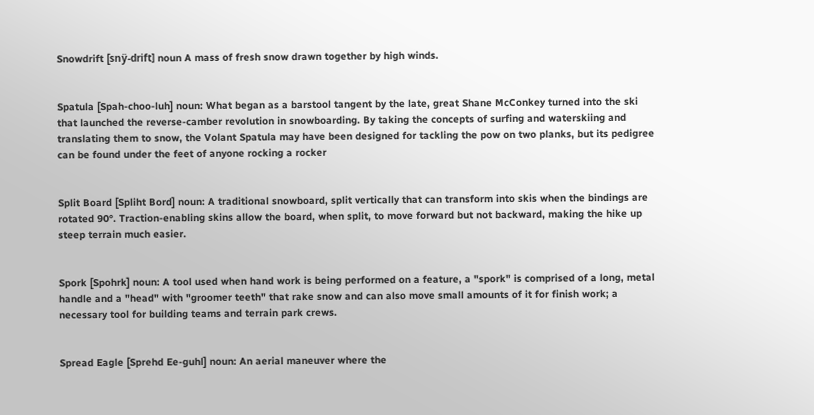Snowdrift [snÿ-drift] noun A mass of fresh snow drawn together by high winds.


Spatula [Spah-choo-luh] noun: What began as a barstool tangent by the late, great Shane McConkey turned into the ski that launched the reverse-camber revolution in snowboarding. By taking the concepts of surfing and waterskiing and translating them to snow, the Volant Spatula may have been designed for tackling the pow on two planks, but its pedigree can be found under the feet of anyone rocking a rocker


Split Board [Spliht Bord] noun: A traditional snowboard, split vertically that can transform into skis when the bindings are rotated 90°. Traction-enabling skins allow the board, when split, to move forward but not backward, making the hike up steep terrain much easier.


Spork [Spohrk] noun: A tool used when hand work is being performed on a feature, a "spork" is comprised of a long, metal handle and a "head" with "groomer teeth" that rake snow and can also move small amounts of it for finish work; a necessary tool for building teams and terrain park crews.


Spread Eagle [Sprehd Ee-guhl] noun: An aerial maneuver where the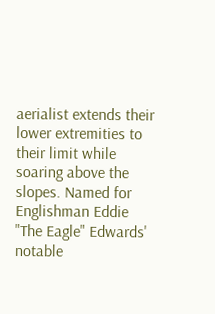aerialist extends their lower extremities to their limit while soaring above the slopes. Named for Englishman Eddie "The Eagle" Edwards' notable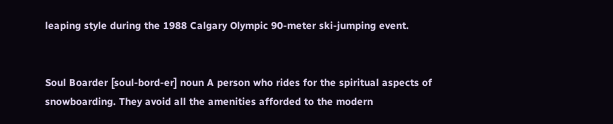leaping style during the 1988 Calgary Olympic 90-meter ski-jumping event.


Soul Boarder [soul-bord-er] noun A person who rides for the spiritual aspects of snowboarding. They avoid all the amenities afforded to the modern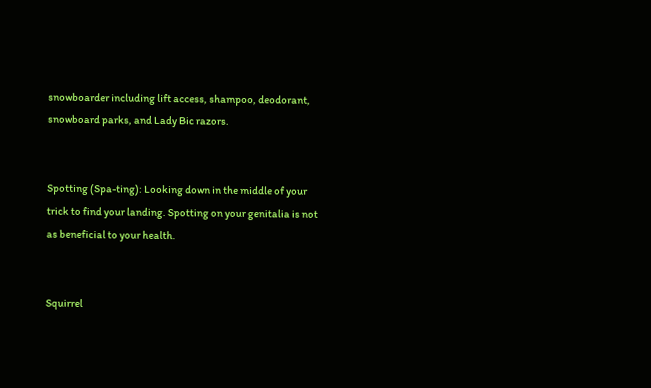snowboarder including lift access, shampoo, deodorant, snowboard parks, and Lady Bic razors.


Spotting (Spa-ting): Looking down in the middle of your trick to find your landing. Spotting on your genitalia is not as beneficial to your health.


Squirrel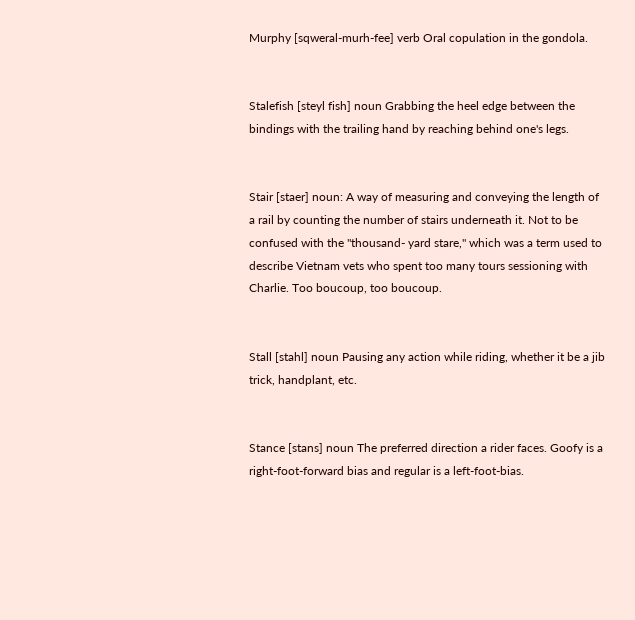Murphy [sqweral-murh-fee] verb Oral copulation in the gondola.


Stalefish [steyl fish] noun Grabbing the heel edge between the bindings with the trailing hand by reaching behind one's legs.


Stair [staer] noun: A way of measuring and conveying the length of a rail by counting the number of stairs underneath it. Not to be confused with the "thousand- yard stare," which was a term used to describe Vietnam vets who spent too many tours sessioning with Charlie. Too boucoup, too boucoup.


Stall [stahl] noun Pausing any action while riding, whether it be a jib trick, handplant, etc.


Stance [stans] noun The preferred direction a rider faces. Goofy is a right-foot-forward bias and regular is a left-foot-bias.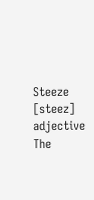Steeze [steez] adjective The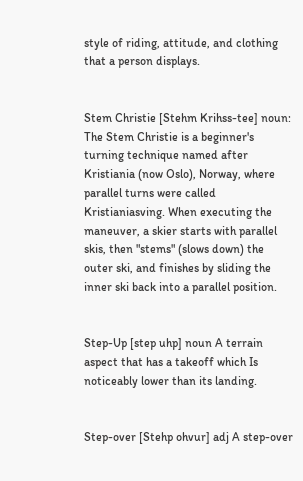style of riding, attitude, and clothing that a person displays.


Stem Christie [Stehm Krihss-tee] noun: The Stem Christie is a beginner's turning technique named after Kristiania (now Oslo), Norway, where parallel turns were called Kristianiasving. When executing the maneuver, a skier starts with parallel skis, then "stems" (slows down) the outer ski, and finishes by sliding the inner ski back into a parallel position.


Step-Up [step uhp] noun A terrain aspect that has a takeoff which Is noticeably lower than its landing.


Step-over [Stehp ohvur] adj A step-over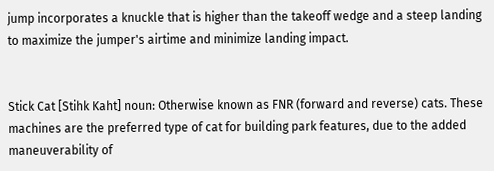jump incorporates a knuckle that is higher than the takeoff wedge and a steep landing to maximize the jumper's airtime and minimize landing impact.


Stick Cat [Stihk Kaht] noun: Otherwise known as FNR (forward and reverse) cats. These machines are the preferred type of cat for building park features, due to the added maneuverability of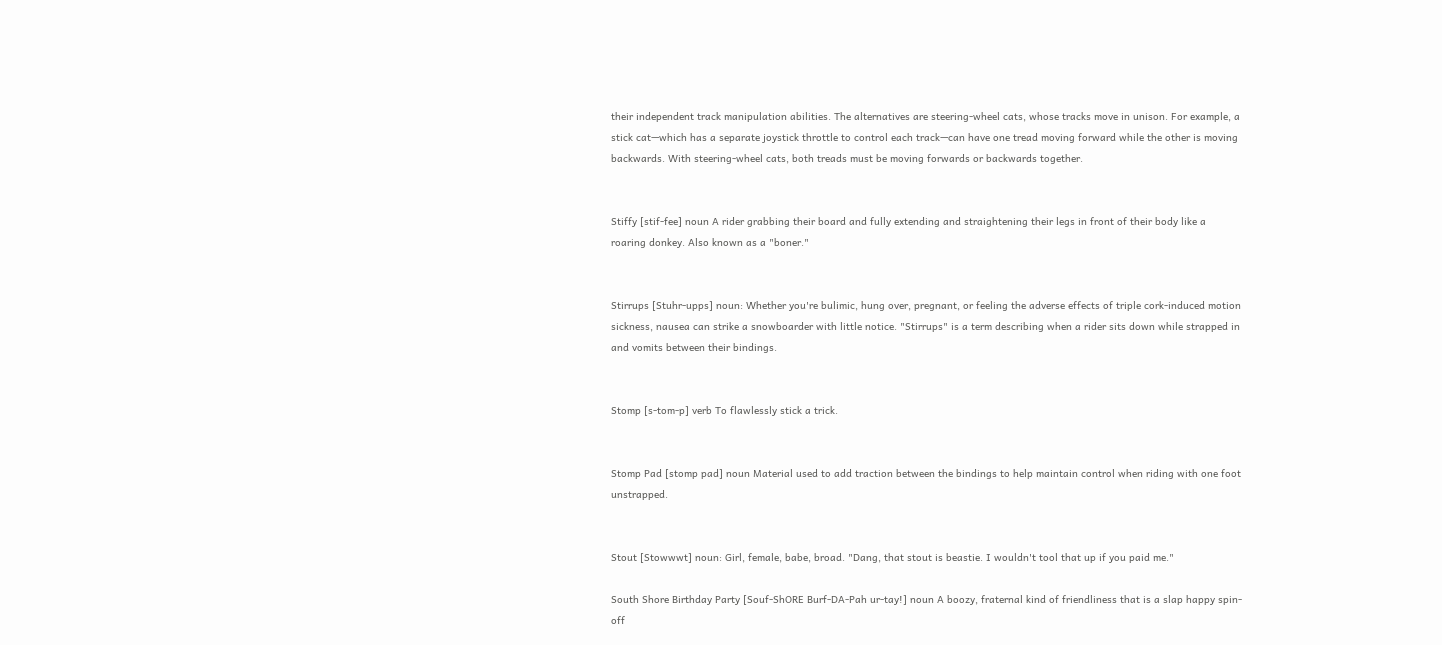their independent track manipulation abilities. The alternatives are steering-wheel cats, whose tracks move in unison. For example, a stick cat—which has a separate joystick throttle to control each track—can have one tread moving forward while the other is moving backwards. With steering-wheel cats, both treads must be moving forwards or backwards together.


Stiffy [stif-fee] noun A rider grabbing their board and fully extending and straightening their legs in front of their body like a roaring donkey. Also known as a "boner."


Stirrups [Stuhr-upps] noun: Whether you're bulimic, hung over, pregnant, or feeling the adverse effects of triple cork-induced motion sickness, nausea can strike a snowboarder with little notice. "Stirrups" is a term describing when a rider sits down while strapped in and vomits between their bindings.


Stomp [s-tom-p] verb To flawlessly stick a trick.


Stomp Pad [stomp pad] noun Material used to add traction between the bindings to help maintain control when riding with one foot unstrapped.


Stout [Stowwwt] noun: Girl, female, babe, broad. "Dang, that stout is beastie. I wouldn't tool that up if you paid me."

South Shore Birthday Party [Souf-ShORE Burf-DA-Pah ur-tay!] noun A boozy, fraternal kind of friendliness that is a slap happy spin-off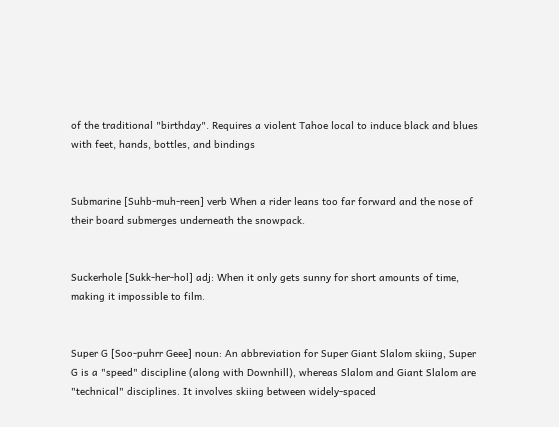of the traditional "birthday". Requires a violent Tahoe local to induce black and blues with feet, hands, bottles, and bindings


Submarine [Suhb-muh-reen] verb When a rider leans too far forward and the nose of their board submerges underneath the snowpack.


Suckerhole [Sukk-her-hol] adj: When it only gets sunny for short amounts of time, making it impossible to film.


Super G [Soo-puhrr Geee] noun: An abbreviation for Super Giant Slalom skiing, Super G is a "speed" discipline (along with Downhill), whereas Slalom and Giant Slalom are "technical" disciplines. It involves skiing between widely-spaced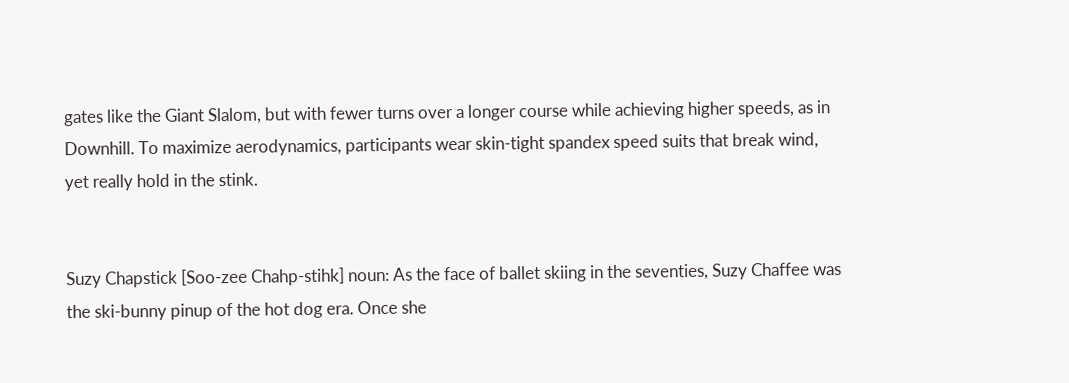gates like the Giant Slalom, but with fewer turns over a longer course while achieving higher speeds, as in Downhill. To maximize aerodynamics, participants wear skin-tight spandex speed suits that break wind, yet really hold in the stink.


Suzy Chapstick [Soo-zee Chahp-stihk] noun: As the face of ballet skiing in the seventies, Suzy Chaffee was the ski-bunny pinup of the hot dog era. Once she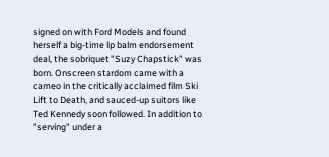signed on with Ford Models and found herself a big-time lip balm endorsement deal, the sobriquet "Suzy Chapstick" was born. Onscreen stardom came with a cameo in the critically acclaimed film Ski Lift to Death, and sauced-up suitors like Ted Kennedy soon followed. In addition to "serving" under a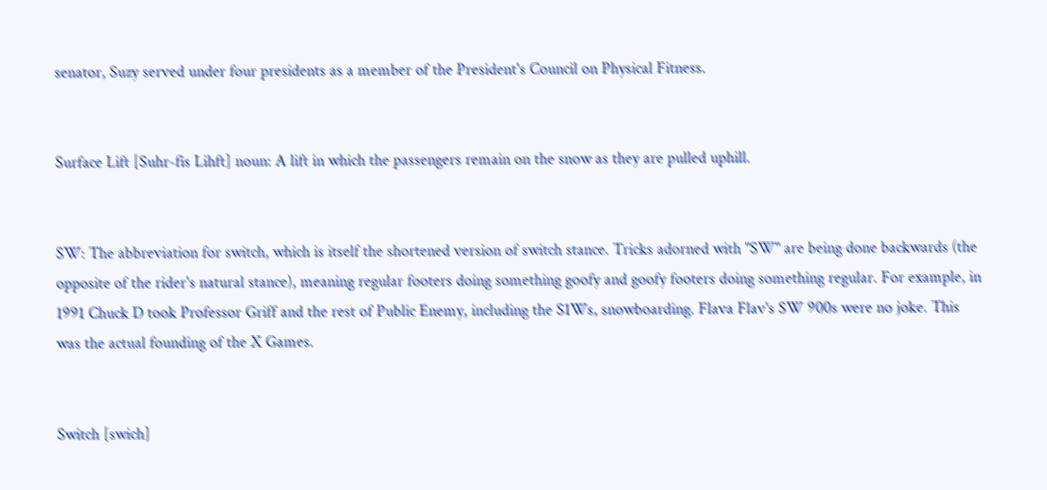senator, Suzy served under four presidents as a member of the President's Council on Physical Fitness.


Surface Lift [Suhr-fis Lihft] noun: A lift in which the passengers remain on the snow as they are pulled uphill.


SW: The abbreviation for switch, which is itself the shortened version of switch stance. Tricks adorned with "SW" are being done backwards (the opposite of the rider's natural stance), meaning regular footers doing something goofy and goofy footers doing something regular. For example, in 1991 Chuck D took Professor Griff and the rest of Public Enemy, including the S1Ws, snowboarding. Flava Flav's SW 900s were no joke. This was the actual founding of the X Games.


Switch [swich]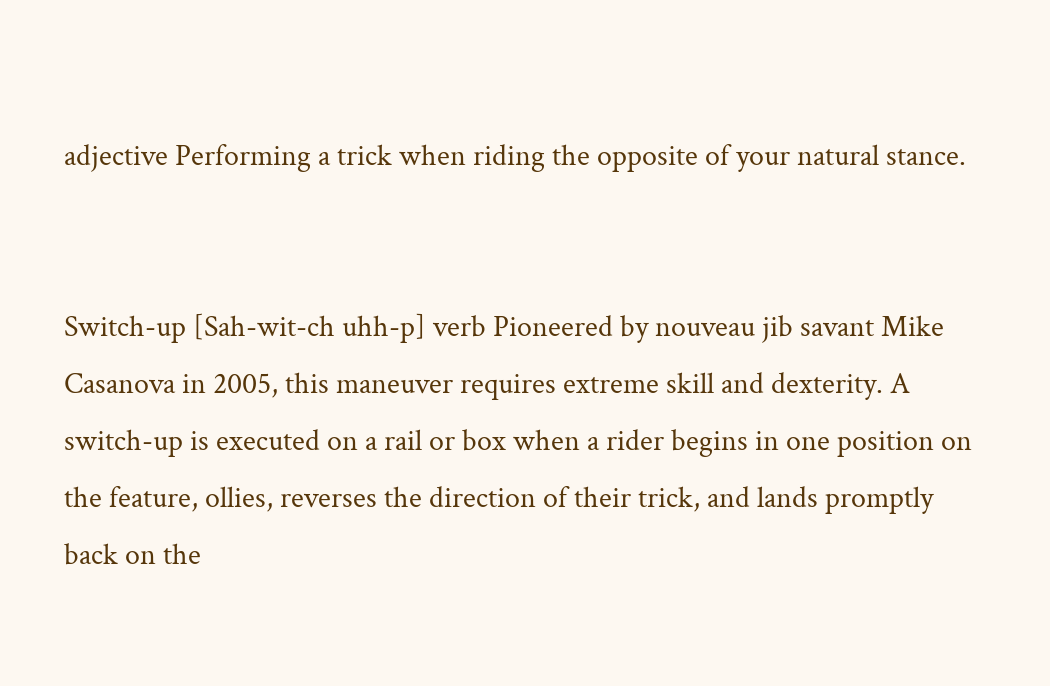adjective Performing a trick when riding the opposite of your natural stance.


Switch-up [Sah-wit-ch uhh-p] verb Pioneered by nouveau jib savant Mike Casanova in 2005, this maneuver requires extreme skill and dexterity. A switch-up is executed on a rail or box when a rider begins in one position on the feature, ollies, reverses the direction of their trick, and lands promptly back on the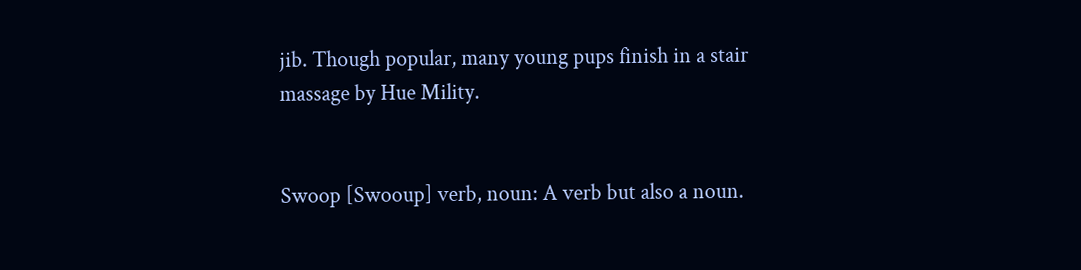jib. Though popular, many young pups finish in a stair massage by Hue Mility.


Swoop [Swooup] verb, noun: A verb but also a noun.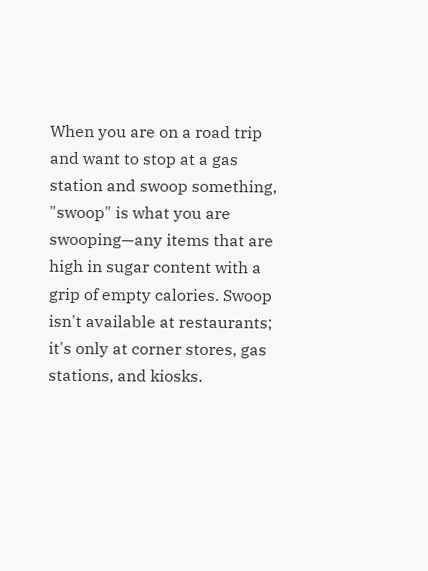When you are on a road trip and want to stop at a gas station and swoop something, "swoop" is what you are swooping—any items that are high in sugar content with a grip of empty calories. Swoop isn't available at restaurants; it's only at corner stores, gas stations, and kiosks.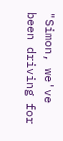"Simon, we've been driving for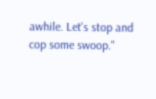awhile. Let's stop and cop some swoop."